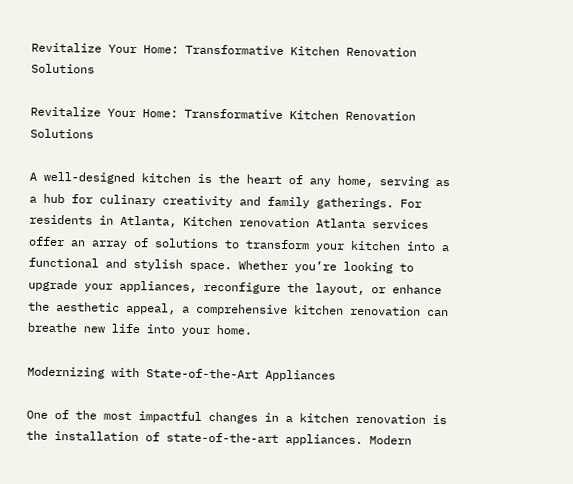Revitalize Your Home: Transformative Kitchen Renovation Solutions

Revitalize Your Home: Transformative Kitchen Renovation Solutions

A well-designed kitchen is the heart of any home, serving as a hub for culinary creativity and family gatherings. For residents in Atlanta, Kitchen renovation Atlanta services offer an array of solutions to transform your kitchen into a functional and stylish space. Whether you’re looking to upgrade your appliances, reconfigure the layout, or enhance the aesthetic appeal, a comprehensive kitchen renovation can breathe new life into your home.

Modernizing with State-of-the-Art Appliances

One of the most impactful changes in a kitchen renovation is the installation of state-of-the-art appliances. Modern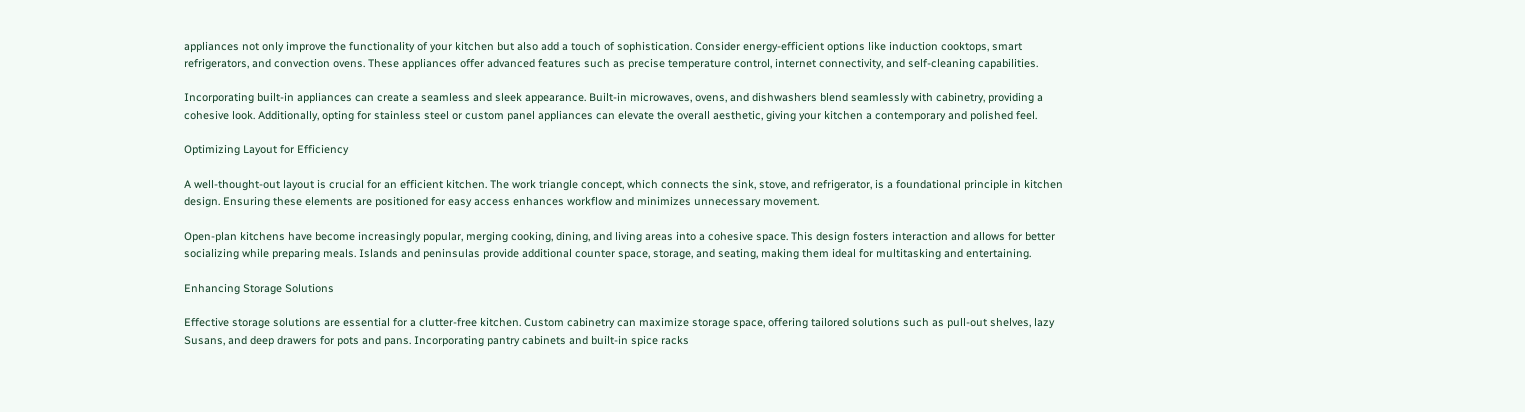appliances not only improve the functionality of your kitchen but also add a touch of sophistication. Consider energy-efficient options like induction cooktops, smart refrigerators, and convection ovens. These appliances offer advanced features such as precise temperature control, internet connectivity, and self-cleaning capabilities.

Incorporating built-in appliances can create a seamless and sleek appearance. Built-in microwaves, ovens, and dishwashers blend seamlessly with cabinetry, providing a cohesive look. Additionally, opting for stainless steel or custom panel appliances can elevate the overall aesthetic, giving your kitchen a contemporary and polished feel.

Optimizing Layout for Efficiency

A well-thought-out layout is crucial for an efficient kitchen. The work triangle concept, which connects the sink, stove, and refrigerator, is a foundational principle in kitchen design. Ensuring these elements are positioned for easy access enhances workflow and minimizes unnecessary movement.

Open-plan kitchens have become increasingly popular, merging cooking, dining, and living areas into a cohesive space. This design fosters interaction and allows for better socializing while preparing meals. Islands and peninsulas provide additional counter space, storage, and seating, making them ideal for multitasking and entertaining.

Enhancing Storage Solutions

Effective storage solutions are essential for a clutter-free kitchen. Custom cabinetry can maximize storage space, offering tailored solutions such as pull-out shelves, lazy Susans, and deep drawers for pots and pans. Incorporating pantry cabinets and built-in spice racks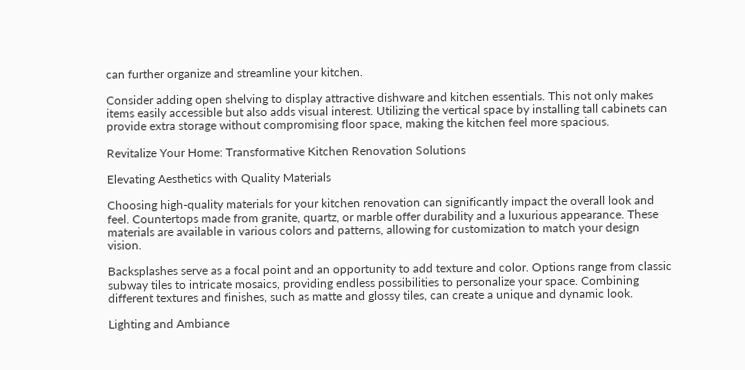can further organize and streamline your kitchen.

Consider adding open shelving to display attractive dishware and kitchen essentials. This not only makes items easily accessible but also adds visual interest. Utilizing the vertical space by installing tall cabinets can provide extra storage without compromising floor space, making the kitchen feel more spacious.

Revitalize Your Home: Transformative Kitchen Renovation Solutions

Elevating Aesthetics with Quality Materials

Choosing high-quality materials for your kitchen renovation can significantly impact the overall look and feel. Countertops made from granite, quartz, or marble offer durability and a luxurious appearance. These materials are available in various colors and patterns, allowing for customization to match your design vision.

Backsplashes serve as a focal point and an opportunity to add texture and color. Options range from classic subway tiles to intricate mosaics, providing endless possibilities to personalize your space. Combining different textures and finishes, such as matte and glossy tiles, can create a unique and dynamic look.

Lighting and Ambiance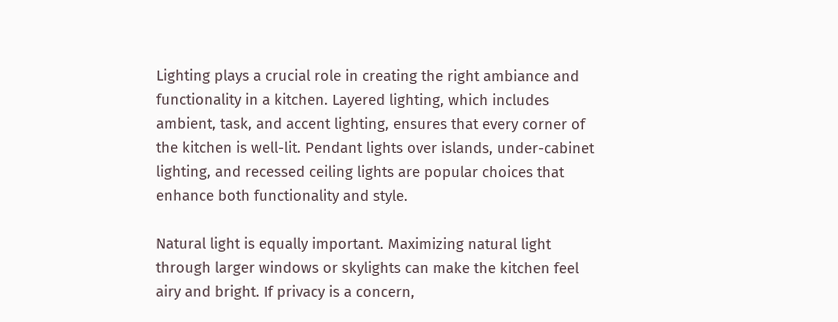Lighting plays a crucial role in creating the right ambiance and functionality in a kitchen. Layered lighting, which includes ambient, task, and accent lighting, ensures that every corner of the kitchen is well-lit. Pendant lights over islands, under-cabinet lighting, and recessed ceiling lights are popular choices that enhance both functionality and style.

Natural light is equally important. Maximizing natural light through larger windows or skylights can make the kitchen feel airy and bright. If privacy is a concern,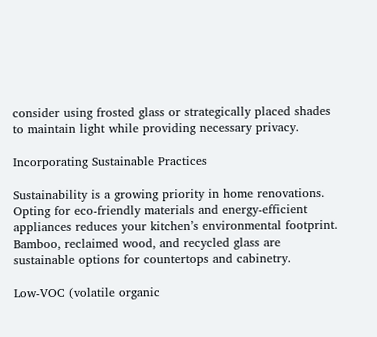consider using frosted glass or strategically placed shades to maintain light while providing necessary privacy.

Incorporating Sustainable Practices

Sustainability is a growing priority in home renovations. Opting for eco-friendly materials and energy-efficient appliances reduces your kitchen’s environmental footprint. Bamboo, reclaimed wood, and recycled glass are sustainable options for countertops and cabinetry.

Low-VOC (volatile organic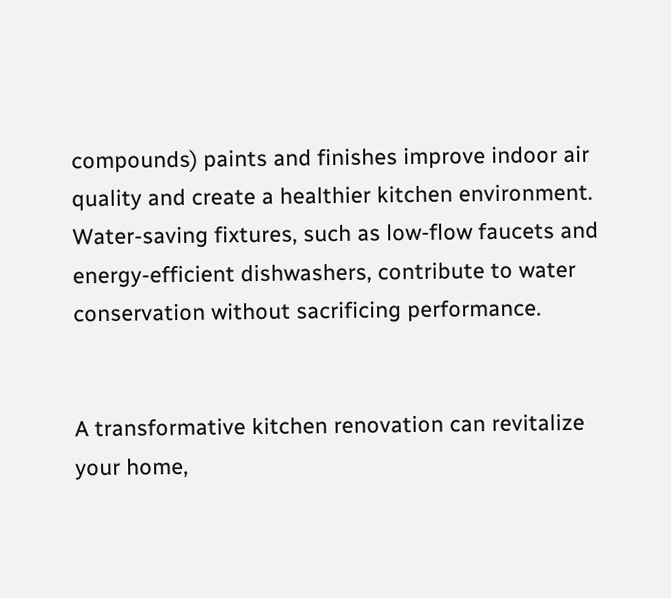compounds) paints and finishes improve indoor air quality and create a healthier kitchen environment. Water-saving fixtures, such as low-flow faucets and energy-efficient dishwashers, contribute to water conservation without sacrificing performance.


A transformative kitchen renovation can revitalize your home,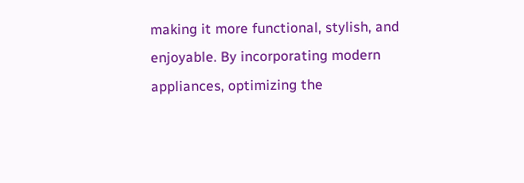making it more functional, stylish, and enjoyable. By incorporating modern appliances, optimizing the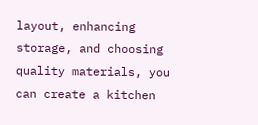layout, enhancing storage, and choosing quality materials, you can create a kitchen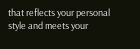that reflects your personal style and meets your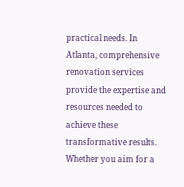practical needs. In Atlanta, comprehensive renovation services provide the expertise and resources needed to achieve these transformative results. Whether you aim for a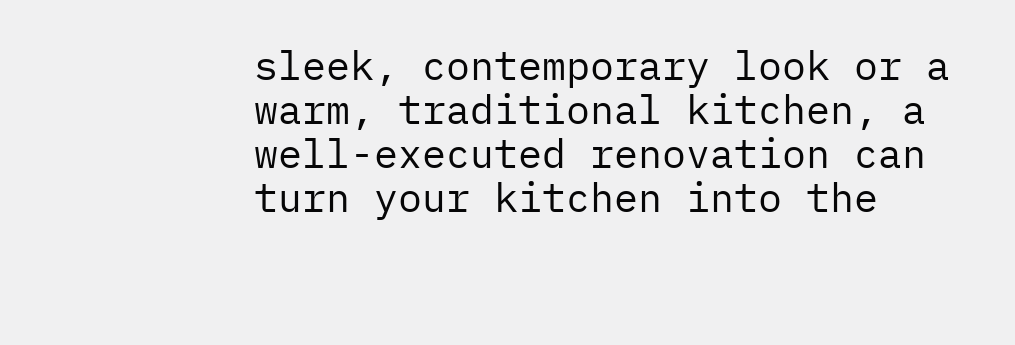sleek, contemporary look or a warm, traditional kitchen, a well-executed renovation can turn your kitchen into the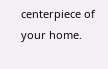centerpiece of your home.